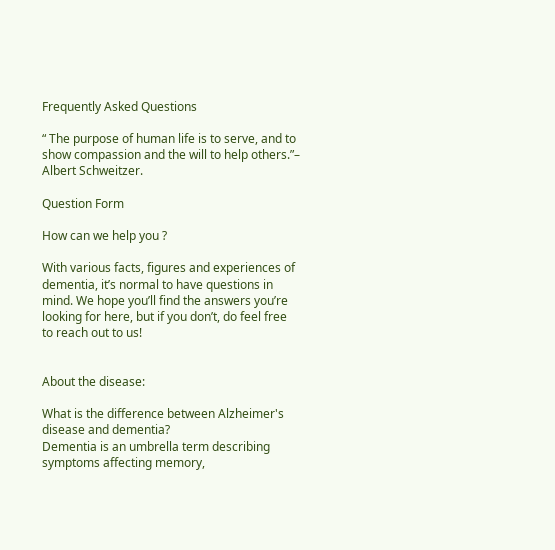Frequently Asked Questions

“ The purpose of human life is to serve, and to show compassion and the will to help others.”– Albert Schweitzer.

Question Form

How can we help you ?

With various facts, figures and experiences of dementia, it’s normal to have questions in mind. We hope you’ll find the answers you’re looking for here, but if you don’t, do feel free to reach out to us!


About the disease:

What is the difference between Alzheimer's disease and dementia?
Dementia is an umbrella term describing symptoms affecting memory,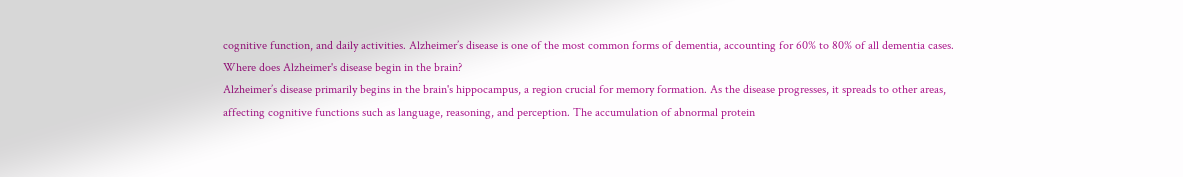cognitive function, and daily activities. Alzheimer’s disease is one of the most common forms of dementia, accounting for 60% to 80% of all dementia cases.
Where does Alzheimer's disease begin in the brain?
Alzheimer’s disease primarily begins in the brain's hippocampus, a region crucial for memory formation. As the disease progresses, it spreads to other areas, affecting cognitive functions such as language, reasoning, and perception. The accumulation of abnormal protein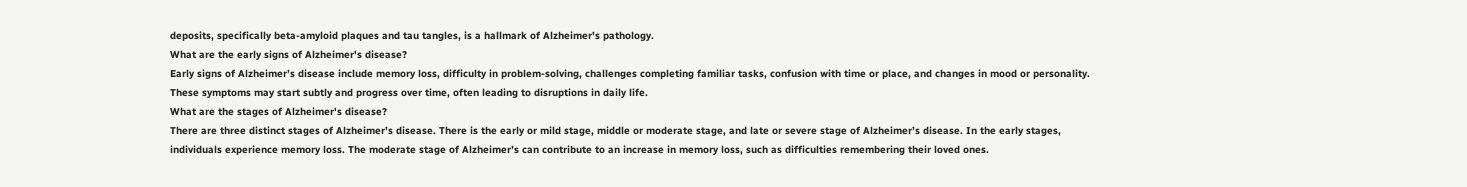deposits, specifically beta-amyloid plaques and tau tangles, is a hallmark of Alzheimer's pathology.
What are the early signs of Alzheimer's disease?
Early signs of Alzheimer’s disease include memory loss, difficulty in problem-solving, challenges completing familiar tasks, confusion with time or place, and changes in mood or personality. These symptoms may start subtly and progress over time, often leading to disruptions in daily life.
What are the stages of Alzheimer's disease?
There are three distinct stages of Alzheimer’s disease. There is the early or mild stage, middle or moderate stage, and late or severe stage of Alzheimer’s disease. In the early stages, individuals experience memory loss. The moderate stage of Alzheimer’s can contribute to an increase in memory loss, such as difficulties remembering their loved ones.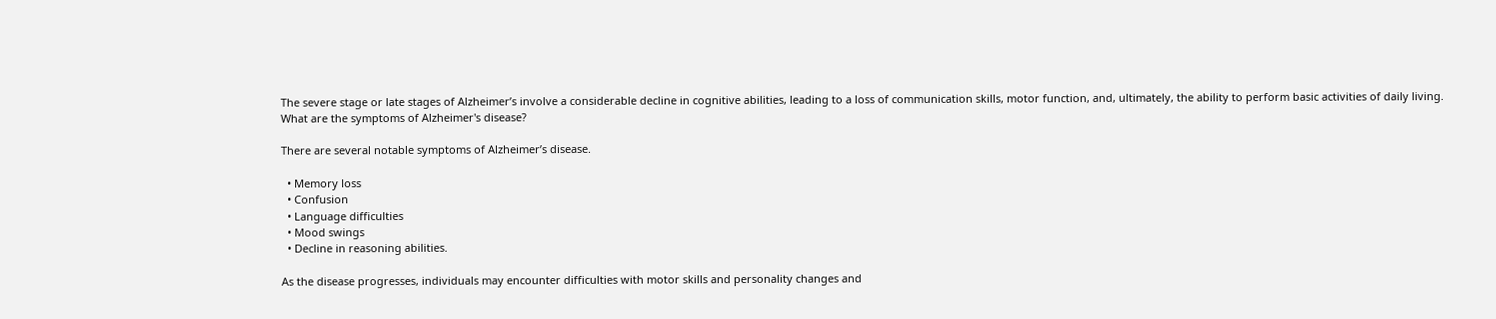The severe stage or late stages of Alzheimer’s involve a considerable decline in cognitive abilities, leading to a loss of communication skills, motor function, and, ultimately, the ability to perform basic activities of daily living.
What are the symptoms of Alzheimer's disease?

There are several notable symptoms of Alzheimer’s disease.

  • Memory loss
  • Confusion
  • Language difficulties
  • Mood swings
  • Decline in reasoning abilities.

As the disease progresses, individuals may encounter difficulties with motor skills and personality changes and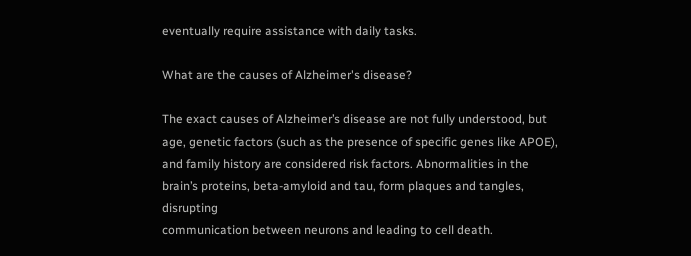eventually require assistance with daily tasks.

What are the causes of Alzheimer's disease?

The exact causes of Alzheimer’s disease are not fully understood, but age, genetic factors (such as the presence of specific genes like APOE), and family history are considered risk factors. Abnormalities in the brain’s proteins, beta-amyloid and tau, form plaques and tangles, disrupting
communication between neurons and leading to cell death.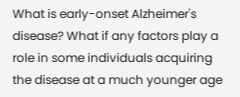What is early-onset Alzheimer's disease? What if any factors play a role in some individuals acquiring the disease at a much younger age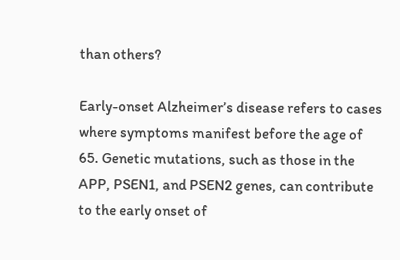than others?

Early-onset Alzheimer’s disease refers to cases where symptoms manifest before the age of 65. Genetic mutations, such as those in the APP, PSEN1, and PSEN2 genes, can contribute to the early onset of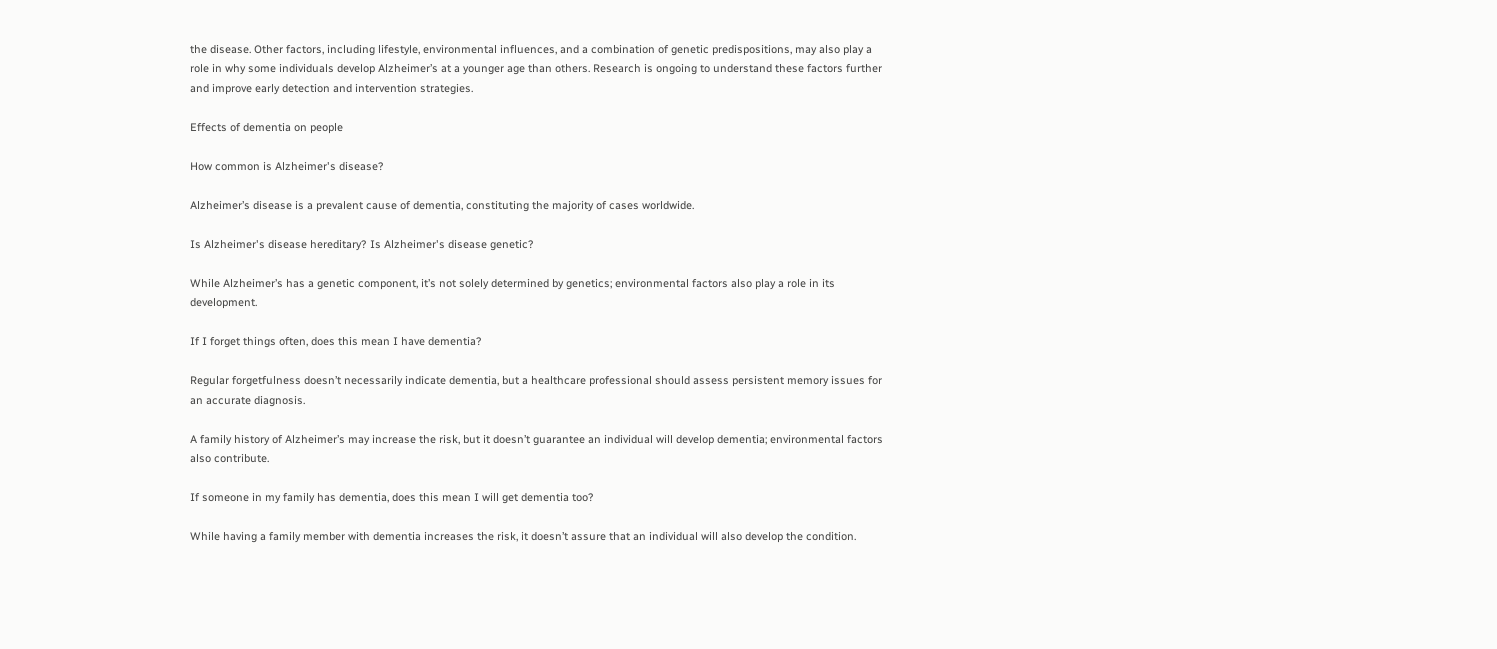the disease. Other factors, including lifestyle, environmental influences, and a combination of genetic predispositions, may also play a role in why some individuals develop Alzheimer’s at a younger age than others. Research is ongoing to understand these factors further and improve early detection and intervention strategies.

Effects of dementia on people

How common is Alzheimer's disease?

Alzheimer’s disease is a prevalent cause of dementia, constituting the majority of cases worldwide.

Is Alzheimer's disease hereditary? Is Alzheimer's disease genetic?

While Alzheimer’s has a genetic component, it’s not solely determined by genetics; environmental factors also play a role in its development.

If I forget things often, does this mean I have dementia?

Regular forgetfulness doesn’t necessarily indicate dementia, but a healthcare professional should assess persistent memory issues for an accurate diagnosis.

A family history of Alzheimer’s may increase the risk, but it doesn’t guarantee an individual will develop dementia; environmental factors also contribute.

If someone in my family has dementia, does this mean I will get dementia too?

While having a family member with dementia increases the risk, it doesn’t assure that an individual will also develop the condition.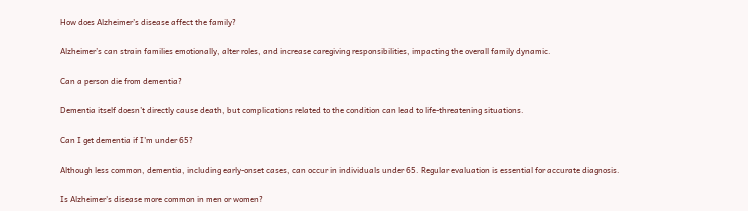How does Alzheimer's disease affect the family?

Alzheimer’s can strain families emotionally, alter roles, and increase caregiving responsibilities, impacting the overall family dynamic.

Can a person die from dementia?

Dementia itself doesn’t directly cause death, but complications related to the condition can lead to life-threatening situations.

Can I get dementia if I'm under 65?

Although less common, dementia, including early-onset cases, can occur in individuals under 65. Regular evaluation is essential for accurate diagnosis.

Is Alzheimer's disease more common in men or women?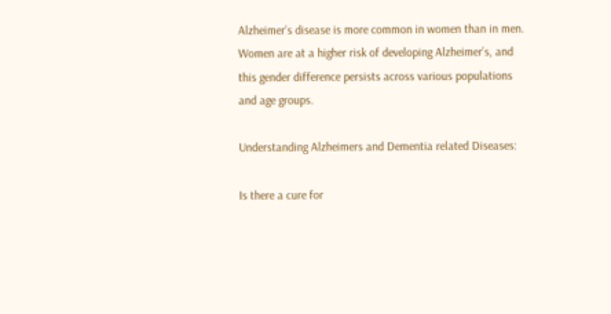Alzheimer’s disease is more common in women than in men. Women are at a higher risk of developing Alzheimer’s, and this gender difference persists across various populations and age groups.

Understanding Alzheimers and Dementia related Diseases:

Is there a cure for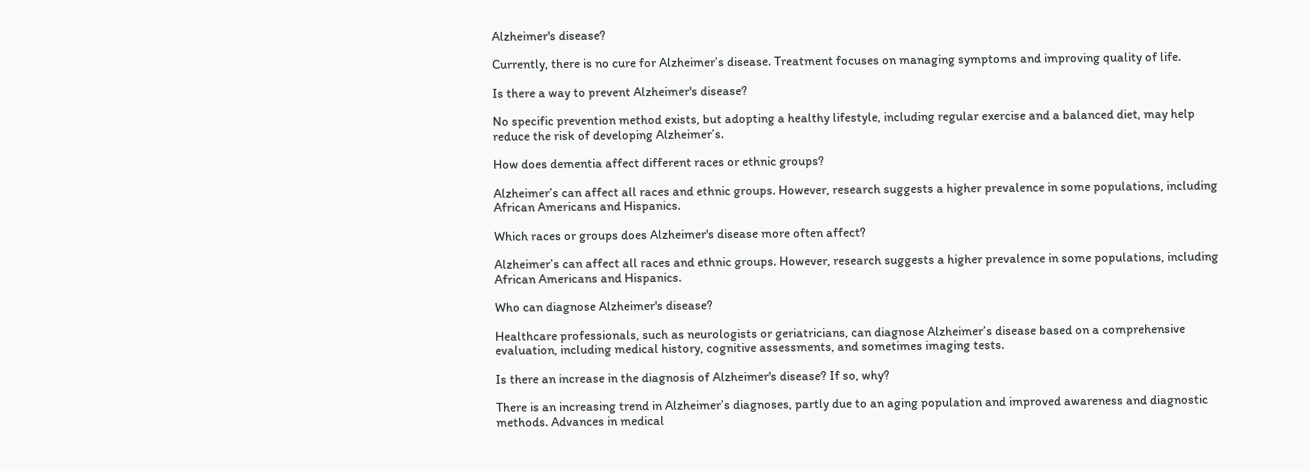Alzheimer's disease?

Currently, there is no cure for Alzheimer’s disease. Treatment focuses on managing symptoms and improving quality of life.

Is there a way to prevent Alzheimer's disease?

No specific prevention method exists, but adopting a healthy lifestyle, including regular exercise and a balanced diet, may help reduce the risk of developing Alzheimer’s.

How does dementia affect different races or ethnic groups?

Alzheimer’s can affect all races and ethnic groups. However, research suggests a higher prevalence in some populations, including African Americans and Hispanics.

Which races or groups does Alzheimer's disease more often affect?

Alzheimer’s can affect all races and ethnic groups. However, research suggests a higher prevalence in some populations, including African Americans and Hispanics.

Who can diagnose Alzheimer's disease?

Healthcare professionals, such as neurologists or geriatricians, can diagnose Alzheimer’s disease based on a comprehensive evaluation, including medical history, cognitive assessments, and sometimes imaging tests.

Is there an increase in the diagnosis of Alzheimer's disease? If so, why?

There is an increasing trend in Alzheimer’s diagnoses, partly due to an aging population and improved awareness and diagnostic methods. Advances in medical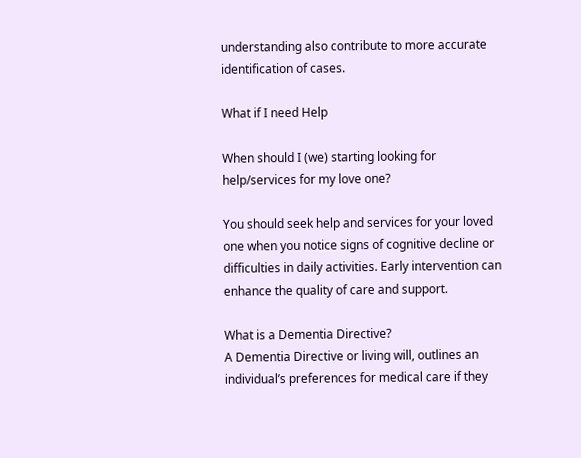understanding also contribute to more accurate identification of cases.

What if I need Help

When should I (we) starting looking for help/services for my love one?

You should seek help and services for your loved one when you notice signs of cognitive decline or difficulties in daily activities. Early intervention can enhance the quality of care and support.

What is a Dementia Directive?
A Dementia Directive or living will, outlines an individual’s preferences for medical care if they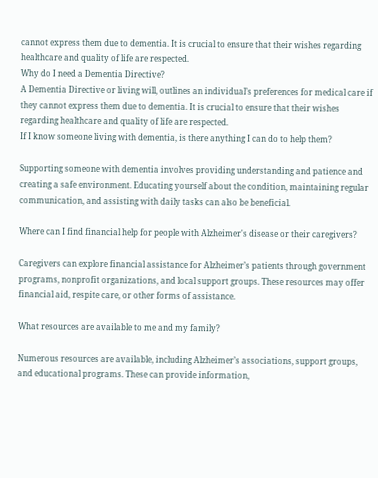cannot express them due to dementia. It is crucial to ensure that their wishes regarding healthcare and quality of life are respected.
Why do I need a Dementia Directive?
A Dementia Directive or living will, outlines an individual’s preferences for medical care if they cannot express them due to dementia. It is crucial to ensure that their wishes regarding healthcare and quality of life are respected.
If I know someone living with dementia, is there anything I can do to help them?

Supporting someone with dementia involves providing understanding and patience and creating a safe environment. Educating yourself about the condition, maintaining regular communication, and assisting with daily tasks can also be beneficial.

Where can I find financial help for people with Alzheimer's disease or their caregivers?

Caregivers can explore financial assistance for Alzheimer’s patients through government programs, nonprofit organizations, and local support groups. These resources may offer financial aid, respite care, or other forms of assistance.

What resources are available to me and my family?

Numerous resources are available, including Alzheimer’s associations, support groups, and educational programs. These can provide information,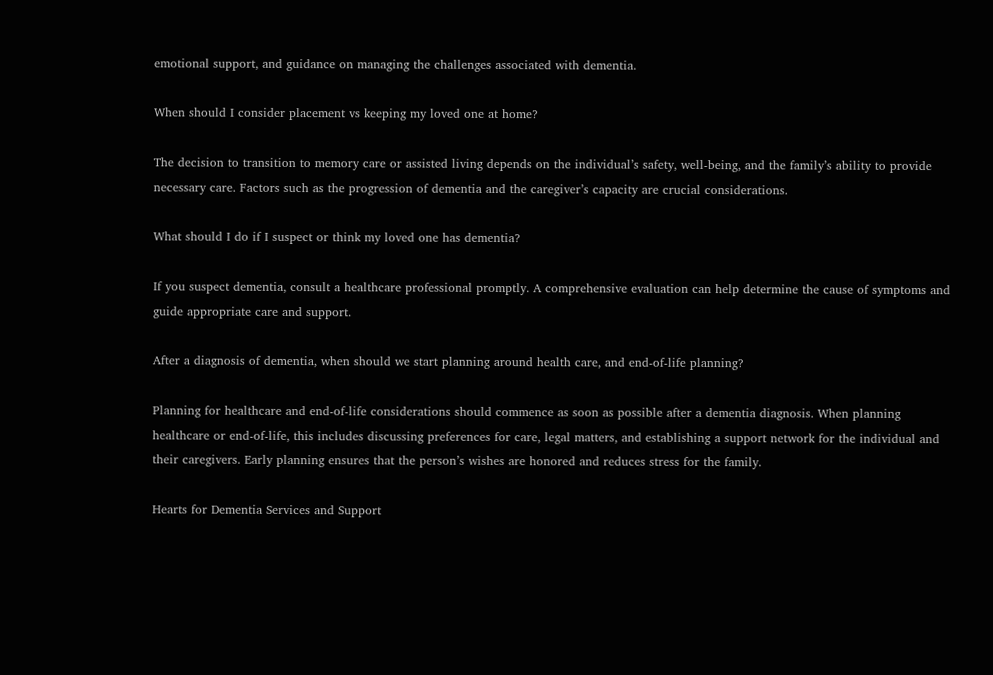emotional support, and guidance on managing the challenges associated with dementia.

When should I consider placement vs keeping my loved one at home?

The decision to transition to memory care or assisted living depends on the individual’s safety, well-being, and the family’s ability to provide necessary care. Factors such as the progression of dementia and the caregiver’s capacity are crucial considerations.

What should I do if I suspect or think my loved one has dementia?

If you suspect dementia, consult a healthcare professional promptly. A comprehensive evaluation can help determine the cause of symptoms and guide appropriate care and support.

After a diagnosis of dementia, when should we start planning around health care, and end-of-life planning?

Planning for healthcare and end-of-life considerations should commence as soon as possible after a dementia diagnosis. When planning healthcare or end-of-life, this includes discussing preferences for care, legal matters, and establishing a support network for the individual and their caregivers. Early planning ensures that the person’s wishes are honored and reduces stress for the family.

Hearts for Dementia Services and Support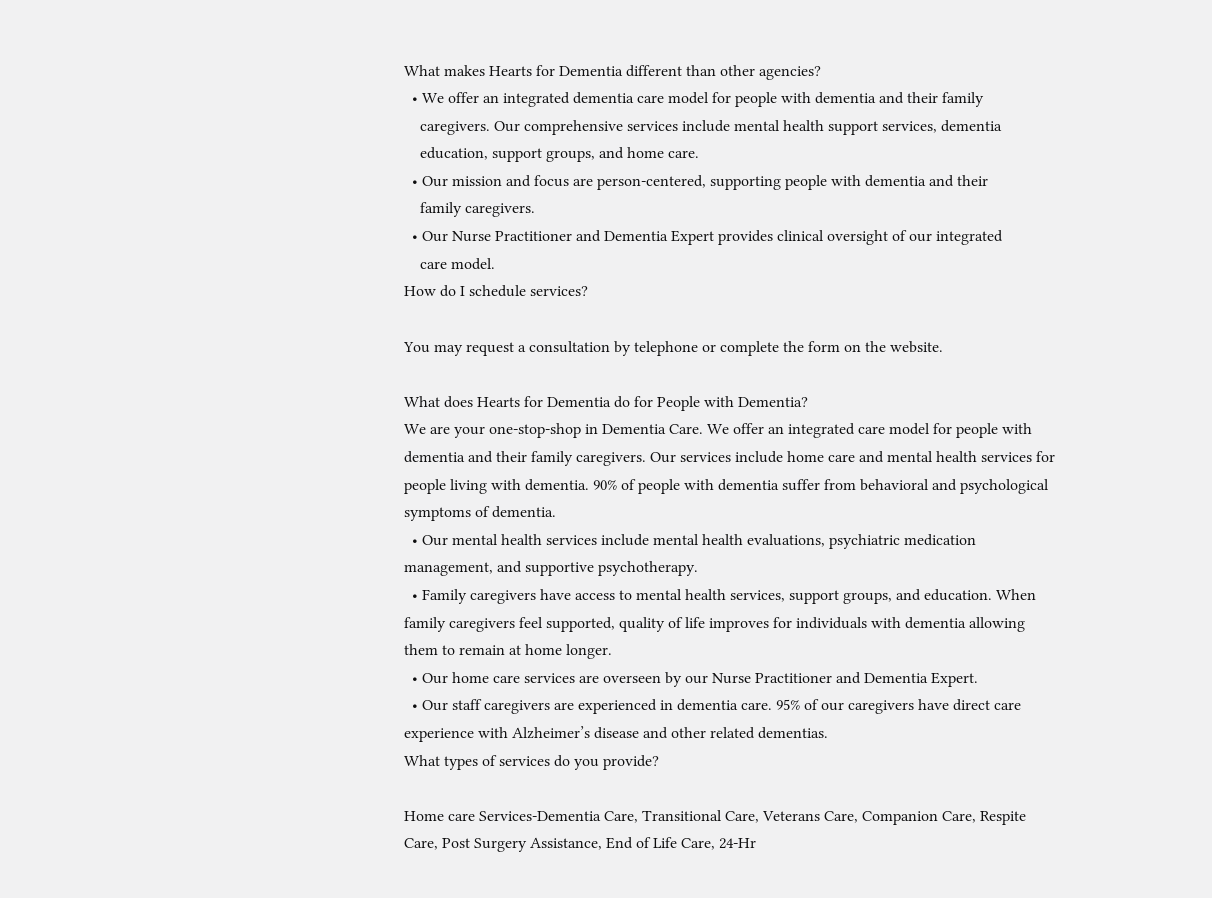What makes Hearts for Dementia different than other agencies?
  • We offer an integrated dementia care model for people with dementia and their family
    caregivers. Our comprehensive services include mental health support services, dementia
    education, support groups, and home care.
  • Our mission and focus are person-centered, supporting people with dementia and their
    family caregivers.
  • Our Nurse Practitioner and Dementia Expert provides clinical oversight of our integrated
    care model.
How do I schedule services?

You may request a consultation by telephone or complete the form on the website.

What does Hearts for Dementia do for People with Dementia?
We are your one-stop-shop in Dementia Care. We offer an integrated care model for people with dementia and their family caregivers. Our services include home care and mental health services for people living with dementia. 90% of people with dementia suffer from behavioral and psychological symptoms of dementia.
  • Our mental health services include mental health evaluations, psychiatric medication management, and supportive psychotherapy.
  • Family caregivers have access to mental health services, support groups, and education. When family caregivers feel supported, quality of life improves for individuals with dementia allowing them to remain at home longer.
  • Our home care services are overseen by our Nurse Practitioner and Dementia Expert.
  • Our staff caregivers are experienced in dementia care. 95% of our caregivers have direct care experience with Alzheimer’s disease and other related dementias.
What types of services do you provide?

Home care Services-Dementia Care, Transitional Care, Veterans Care, Companion Care, Respite Care, Post Surgery Assistance, End of Life Care, 24-Hr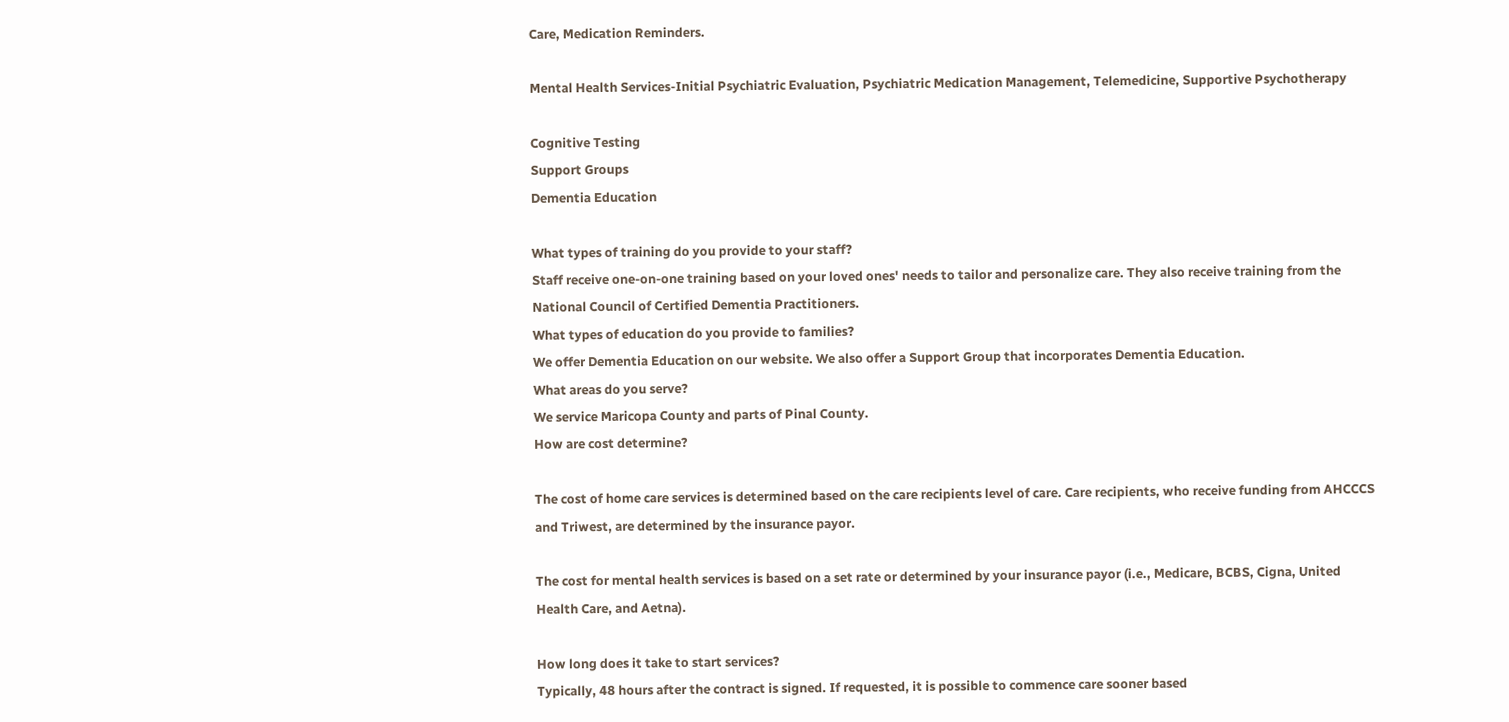Care, Medication Reminders.

Mental Health Services-Initial Psychiatric Evaluation, Psychiatric Medication Management, Telemedicine, Supportive Psychotherapy

Cognitive Testing
Support Groups
Dementia Education

What types of training do you provide to your staff?
Staff receive one-on-one training based on your loved ones' needs to tailor and personalize care. They also receive training from the National Council of Certified Dementia Practitioners.
What types of education do you provide to families?
We offer Dementia Education on our website. We also offer a Support Group that incorporates Dementia Education.
What areas do you serve?
We service Maricopa County and parts of Pinal County.
How are cost determine?

The cost of home care services is determined based on the care recipients level of care. Care recipients, who receive funding from AHCCCS and Triwest, are determined by the insurance payor.

The cost for mental health services is based on a set rate or determined by your insurance payor (i.e., Medicare, BCBS, Cigna, United Health Care, and Aetna).

How long does it take to start services?
Typically, 48 hours after the contract is signed. If requested, it is possible to commence care sooner based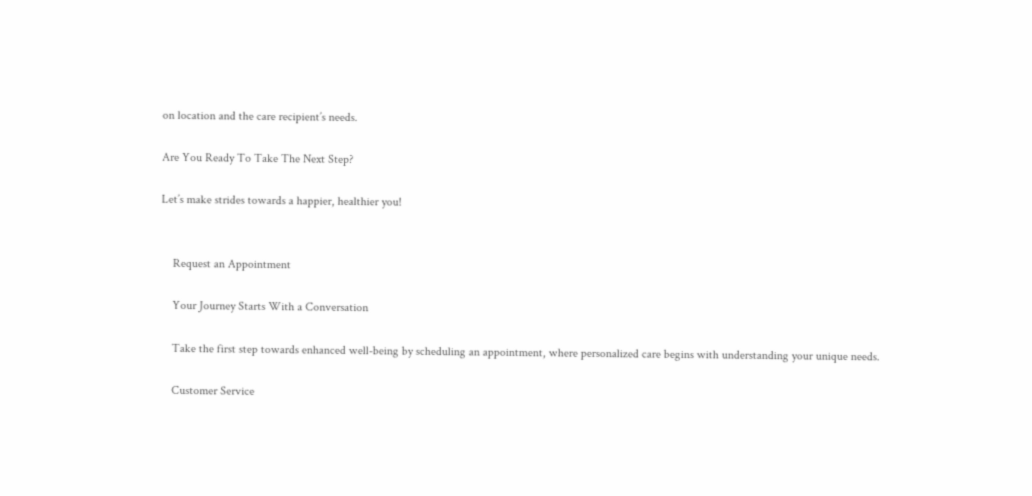on location and the care recipient’s needs.

Are You Ready To Take The Next Step?

Let’s make strides towards a happier, healthier you!


    Request an Appointment

    Your Journey Starts With a Conversation

    Take the first step towards enhanced well-being by scheduling an appointment, where personalized care begins with understanding your unique needs.

    Customer Service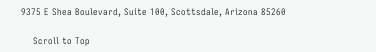9375 E Shea Boulevard, Suite 100, Scottsdale, Arizona 85260

    Scroll to Top